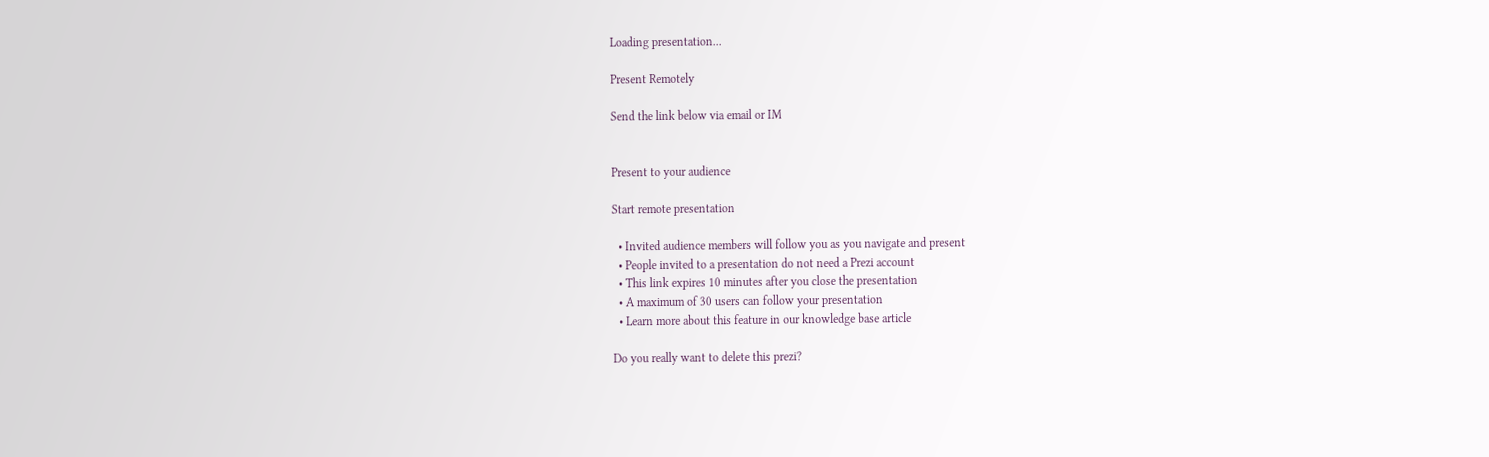Loading presentation...

Present Remotely

Send the link below via email or IM


Present to your audience

Start remote presentation

  • Invited audience members will follow you as you navigate and present
  • People invited to a presentation do not need a Prezi account
  • This link expires 10 minutes after you close the presentation
  • A maximum of 30 users can follow your presentation
  • Learn more about this feature in our knowledge base article

Do you really want to delete this prezi?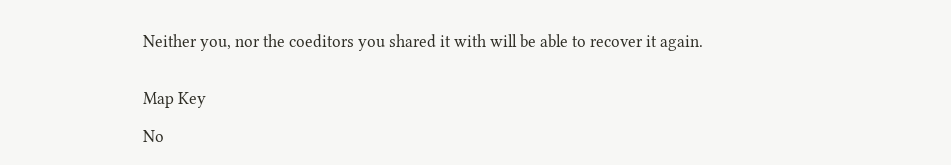Neither you, nor the coeditors you shared it with will be able to recover it again.


Map Key

No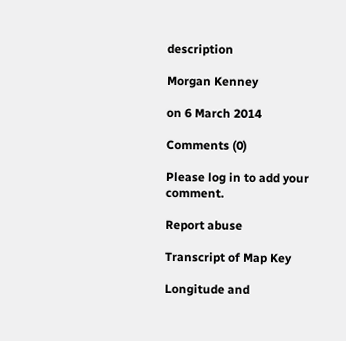description

Morgan Kenney

on 6 March 2014

Comments (0)

Please log in to add your comment.

Report abuse

Transcript of Map Key

Longitude and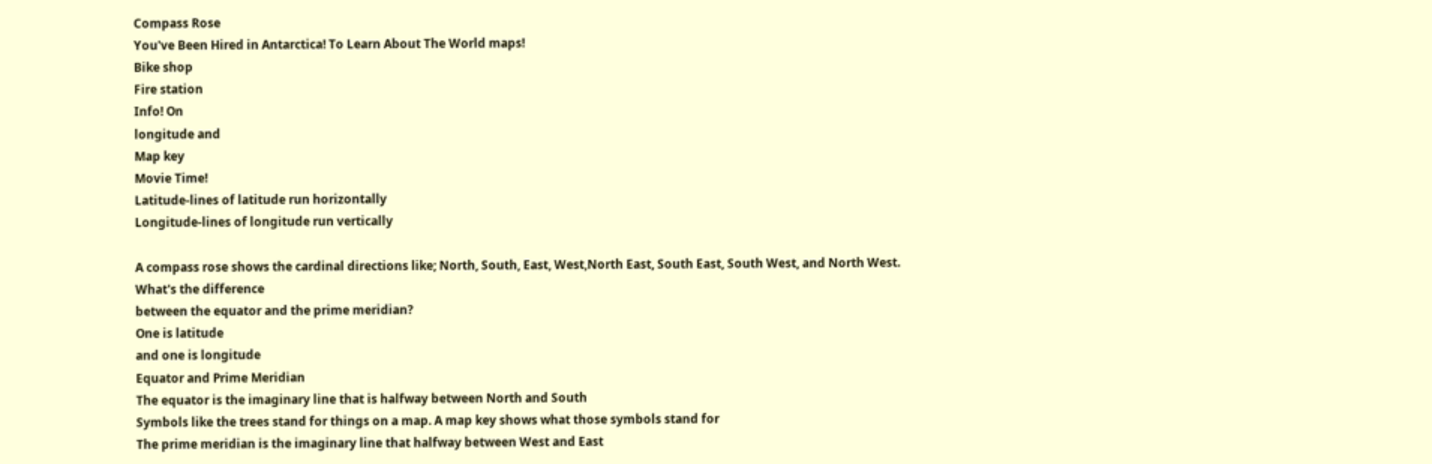Compass Rose
You've Been Hired in Antarctica! To Learn About The World maps!
Bike shop
Fire station
Info! On
longitude and
Map key
Movie Time!
Latitude-lines of latitude run horizontally
Longitude-lines of longitude run vertically

A compass rose shows the cardinal directions like; North, South, East, West,North East, South East, South West, and North West.
What's the difference
between the equator and the prime meridian?
One is latitude
and one is longitude
Equator and Prime Meridian
The equator is the imaginary line that is halfway between North and South
Symbols like the trees stand for things on a map. A map key shows what those symbols stand for
The prime meridian is the imaginary line that halfway between West and East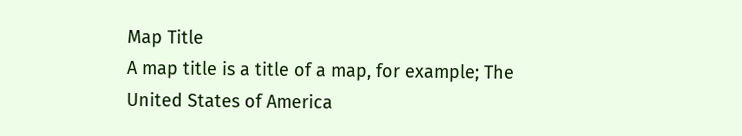Map Title
A map title is a title of a map, for example; The United States of America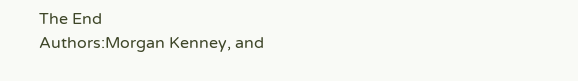The End
Authors:Morgan Kenney, and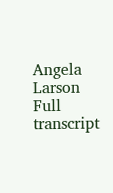Angela Larson
Full transcript